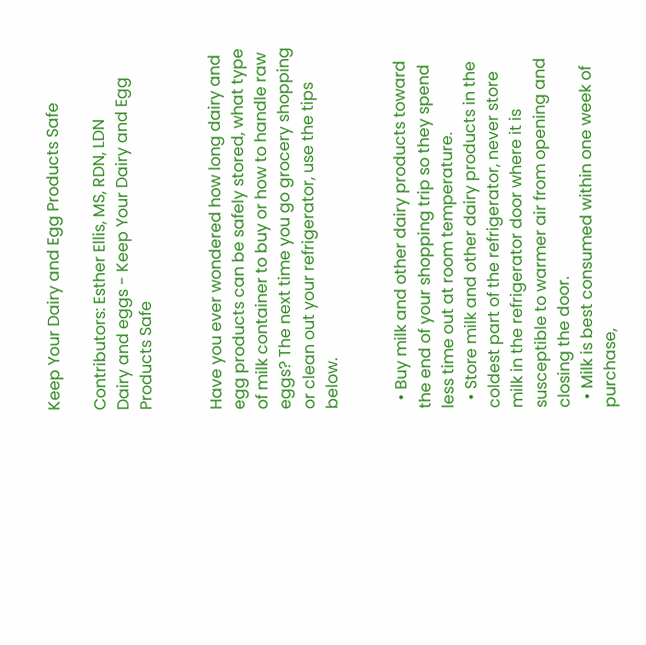Keep Your Dairy and Egg Products Safe

Contributors: Esther Ellis, MS, RDN, LDN
Dairy and eggs - Keep Your Dairy and Egg Products Safe


Have you ever wondered how long dairy and egg products can be safely stored, what type of milk container to buy or how to handle raw eggs? The next time you go grocery shopping or clean out your refrigerator, use the tips below.


  • Buy milk and other dairy products toward the end of your shopping trip so they spend less time out at room temperature.
  • Store milk and other dairy products in the coldest part of the refrigerator, never store milk in the refrigerator door where it is susceptible to warmer air from opening and closing the door.
  • Milk is best consumed within one week of purchase,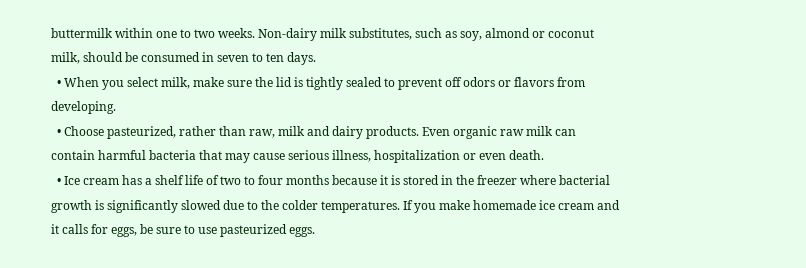buttermilk within one to two weeks. Non-dairy milk substitutes, such as soy, almond or coconut milk, should be consumed in seven to ten days.
  • When you select milk, make sure the lid is tightly sealed to prevent off odors or flavors from developing.
  • Choose pasteurized, rather than raw, milk and dairy products. Even organic raw milk can contain harmful bacteria that may cause serious illness, hospitalization or even death.
  • Ice cream has a shelf life of two to four months because it is stored in the freezer where bacterial growth is significantly slowed due to the colder temperatures. If you make homemade ice cream and it calls for eggs, be sure to use pasteurized eggs.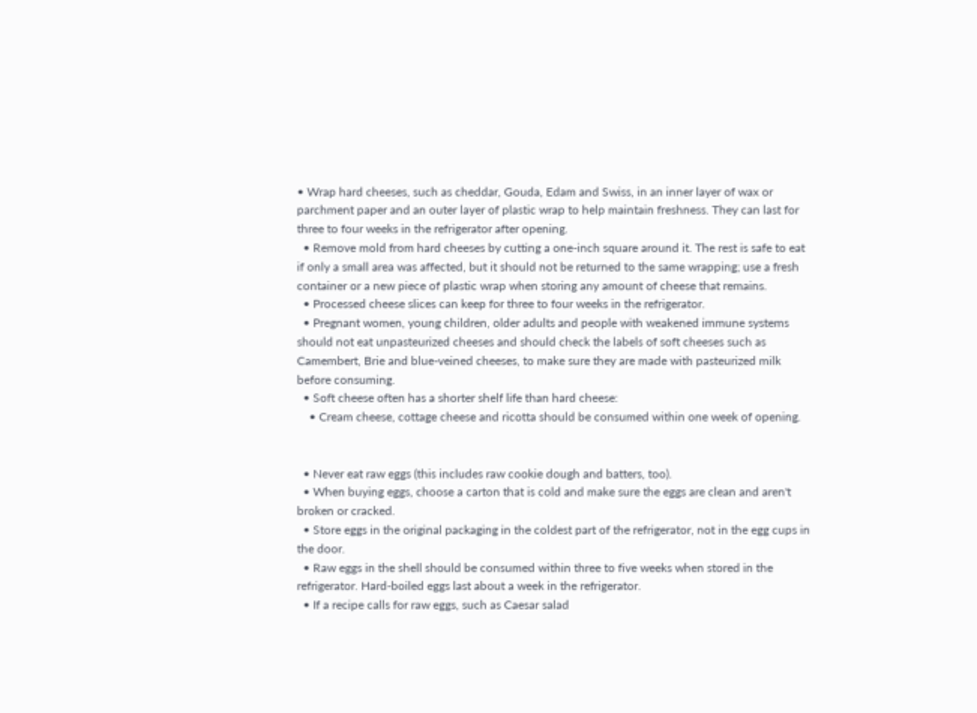• Wrap hard cheeses, such as cheddar, Gouda, Edam and Swiss, in an inner layer of wax or parchment paper and an outer layer of plastic wrap to help maintain freshness. They can last for three to four weeks in the refrigerator after opening.
  • Remove mold from hard cheeses by cutting a one-inch square around it. The rest is safe to eat if only a small area was affected, but it should not be returned to the same wrapping; use a fresh container or a new piece of plastic wrap when storing any amount of cheese that remains.
  • Processed cheese slices can keep for three to four weeks in the refrigerator.
  • Pregnant women, young children, older adults and people with weakened immune systems should not eat unpasteurized cheeses and should check the labels of soft cheeses such as Camembert, Brie and blue-veined cheeses, to make sure they are made with pasteurized milk before consuming.
  • Soft cheese often has a shorter shelf life than hard cheese:
    • Cream cheese, cottage cheese and ricotta should be consumed within one week of opening.


  • Never eat raw eggs (this includes raw cookie dough and batters, too).
  • When buying eggs, choose a carton that is cold and make sure the eggs are clean and aren't broken or cracked.
  • Store eggs in the original packaging in the coldest part of the refrigerator, not in the egg cups in the door.
  • Raw eggs in the shell should be consumed within three to five weeks when stored in the refrigerator. Hard-boiled eggs last about a week in the refrigerator.
  • If a recipe calls for raw eggs, such as Caesar salad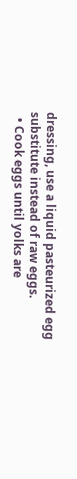dressing, use a liquid pasteurized egg substitute instead of raw eggs.
  • Cook eggs until yolks are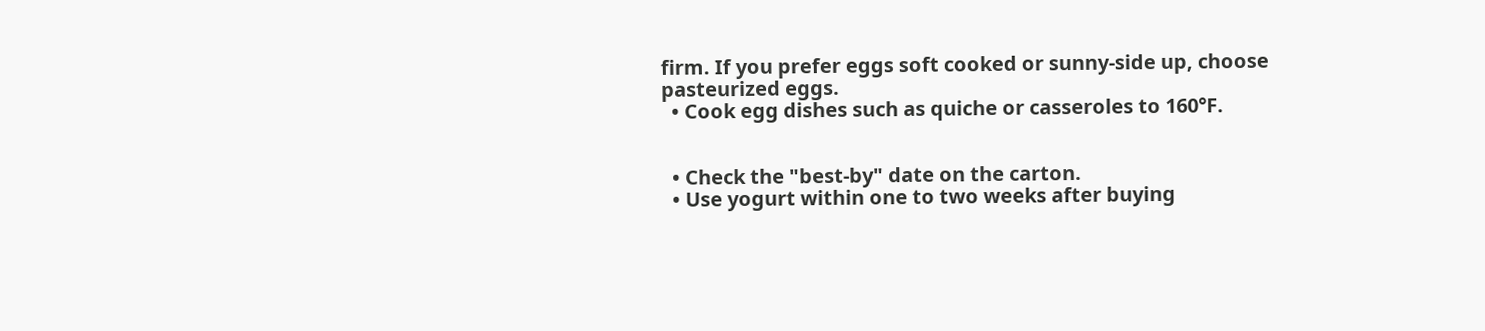firm. If you prefer eggs soft cooked or sunny-side up, choose pasteurized eggs.
  • Cook egg dishes such as quiche or casseroles to 160°F.


  • Check the "best-by" date on the carton.
  • Use yogurt within one to two weeks after buying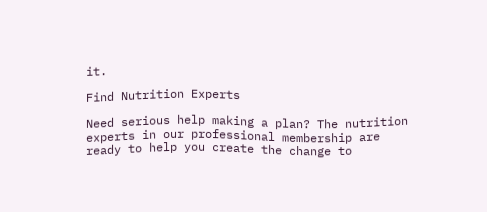it.

Find Nutrition Experts

Need serious help making a plan? The nutrition experts in our professional membership are ready to help you create the change to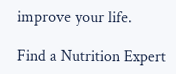improve your life.

Find a Nutrition Expert